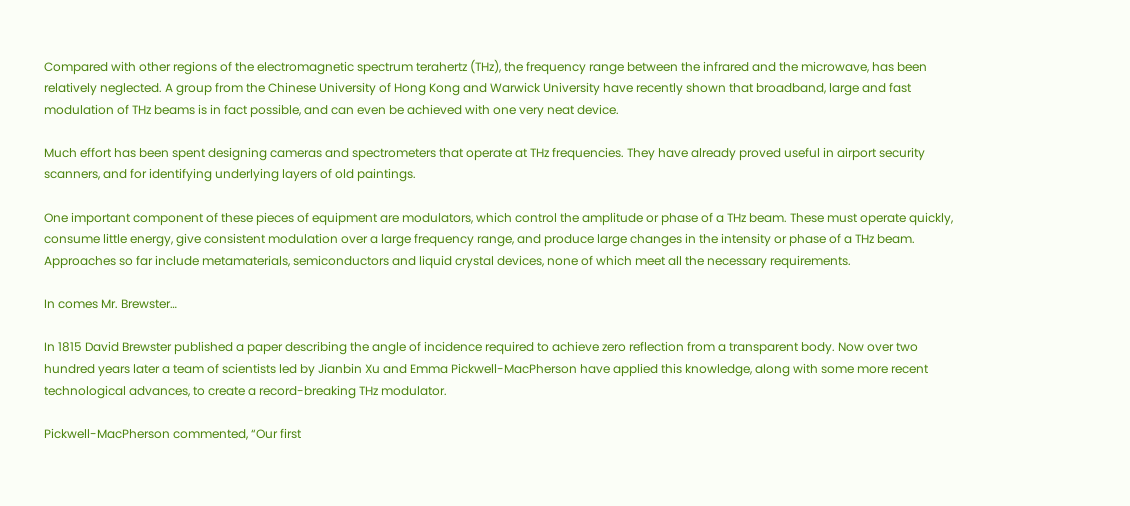Compared with other regions of the electromagnetic spectrum terahertz (THz), the frequency range between the infrared and the microwave, has been relatively neglected. A group from the Chinese University of Hong Kong and Warwick University have recently shown that broadband, large and fast modulation of THz beams is in fact possible, and can even be achieved with one very neat device.

Much effort has been spent designing cameras and spectrometers that operate at THz frequencies. They have already proved useful in airport security scanners, and for identifying underlying layers of old paintings.

One important component of these pieces of equipment are modulators, which control the amplitude or phase of a THz beam. These must operate quickly, consume little energy, give consistent modulation over a large frequency range, and produce large changes in the intensity or phase of a THz beam. Approaches so far include metamaterials, semiconductors and liquid crystal devices, none of which meet all the necessary requirements.

In comes Mr. Brewster…

In 1815 David Brewster published a paper describing the angle of incidence required to achieve zero reflection from a transparent body. Now over two hundred years later a team of scientists led by Jianbin Xu and Emma Pickwell-MacPherson have applied this knowledge, along with some more recent technological advances, to create a record-breaking THz modulator.

Pickwell-MacPherson commented, “Our first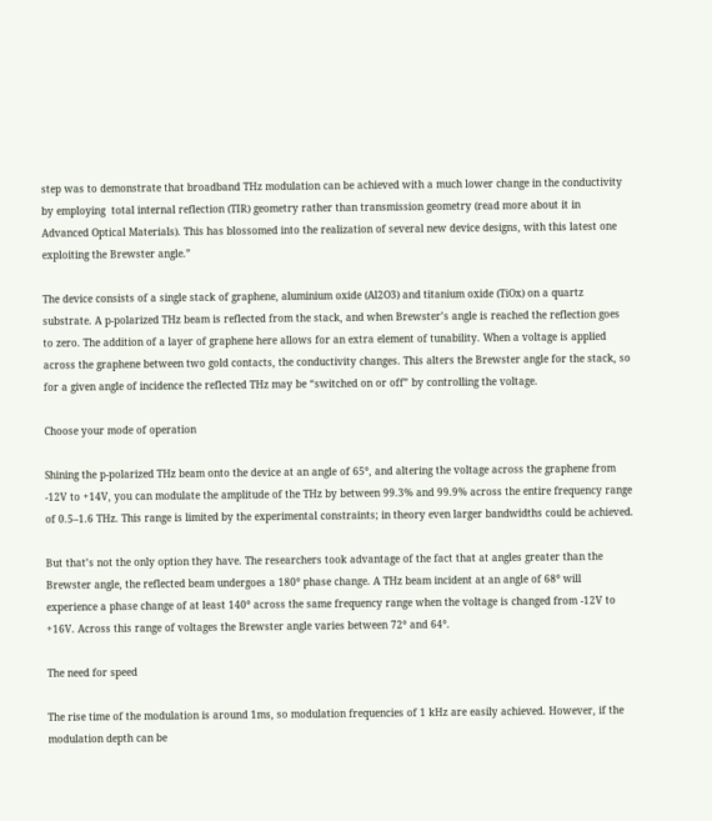step was to demonstrate that broadband THz modulation can be achieved with a much lower change in the conductivity by employing  total internal reflection (TIR) geometry rather than transmission geometry (read more about it in Advanced Optical Materials). This has blossomed into the realization of several new device designs, with this latest one exploiting the Brewster angle.”

The device consists of a single stack of graphene, aluminium oxide (Al2O3) and titanium oxide (TiOx) on a quartz substrate. A p-polarized THz beam is reflected from the stack, and when Brewster’s angle is reached the reflection goes to zero. The addition of a layer of graphene here allows for an extra element of tunability. When a voltage is applied across the graphene between two gold contacts, the conductivity changes. This alters the Brewster angle for the stack, so for a given angle of incidence the reflected THz may be “switched on or off” by controlling the voltage.

Choose your mode of operation

Shining the p-polarized THz beam onto the device at an angle of 65°, and altering the voltage across the graphene from -12V to +14V, you can modulate the amplitude of the THz by between 99.3% and 99.9% across the entire frequency range of 0.5–1.6 THz. This range is limited by the experimental constraints; in theory even larger bandwidths could be achieved.

But that’s not the only option they have. The researchers took advantage of the fact that at angles greater than the Brewster angle, the reflected beam undergoes a 180° phase change. A THz beam incident at an angle of 68° will experience a phase change of at least 140° across the same frequency range when the voltage is changed from -12V to +16V. Across this range of voltages the Brewster angle varies between 72° and 64°.

The need for speed

The rise time of the modulation is around 1ms, so modulation frequencies of 1 kHz are easily achieved. However, if the modulation depth can be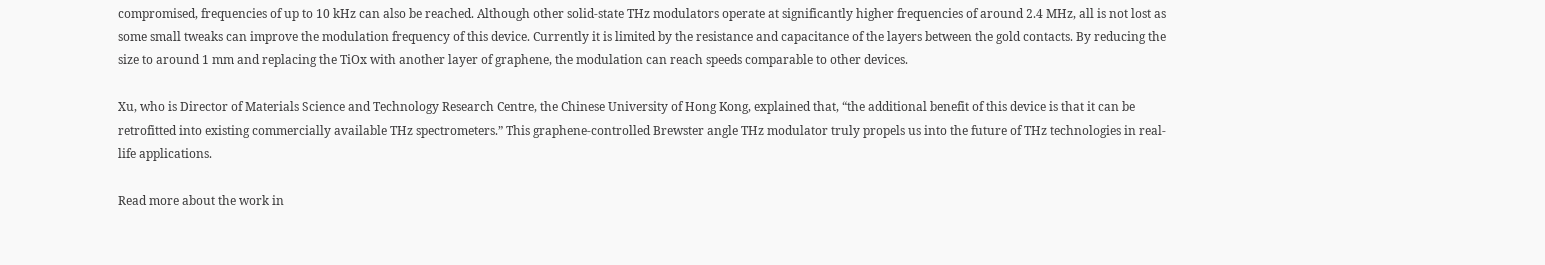compromised, frequencies of up to 10 kHz can also be reached. Although other solid-state THz modulators operate at significantly higher frequencies of around 2.4 MHz, all is not lost as some small tweaks can improve the modulation frequency of this device. Currently it is limited by the resistance and capacitance of the layers between the gold contacts. By reducing the size to around 1 mm and replacing the TiOx with another layer of graphene, the modulation can reach speeds comparable to other devices.

Xu, who is Director of Materials Science and Technology Research Centre, the Chinese University of Hong Kong, explained that, “the additional benefit of this device is that it can be retrofitted into existing commercially available THz spectrometers.” This graphene-controlled Brewster angle THz modulator truly propels us into the future of THz technologies in real-life applications.

Read more about the work in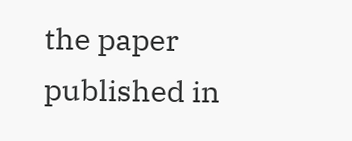the paper published in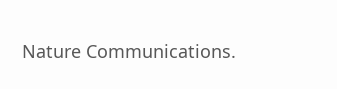Nature Communications.